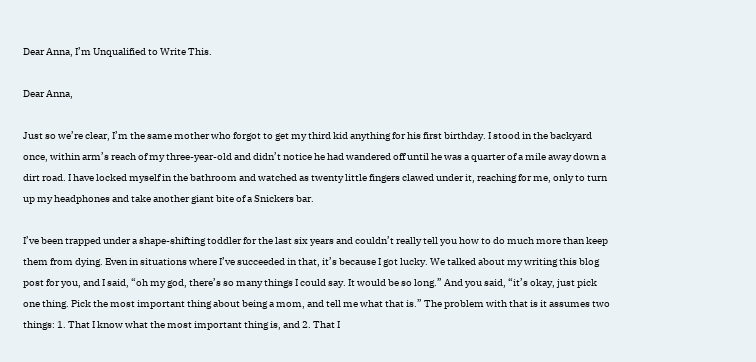Dear Anna, I’m Unqualified to Write This.

Dear Anna,

Just so we’re clear, I’m the same mother who forgot to get my third kid anything for his first birthday. I stood in the backyard once, within arm’s reach of my three-year-old and didn’t notice he had wandered off until he was a quarter of a mile away down a dirt road. I have locked myself in the bathroom and watched as twenty little fingers clawed under it, reaching for me, only to turn up my headphones and take another giant bite of a Snickers bar.

I’ve been trapped under a shape-shifting toddler for the last six years and couldn’t really tell you how to do much more than keep them from dying. Even in situations where I’ve succeeded in that, it’s because I got lucky. We talked about my writing this blog post for you, and I said, “oh my god, there’s so many things I could say. It would be so long.” And you said, “it’s okay, just pick one thing. Pick the most important thing about being a mom, and tell me what that is.” The problem with that is it assumes two things: 1. That I know what the most important thing is, and 2. That I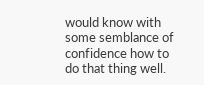would know with some semblance of confidence how to do that thing well.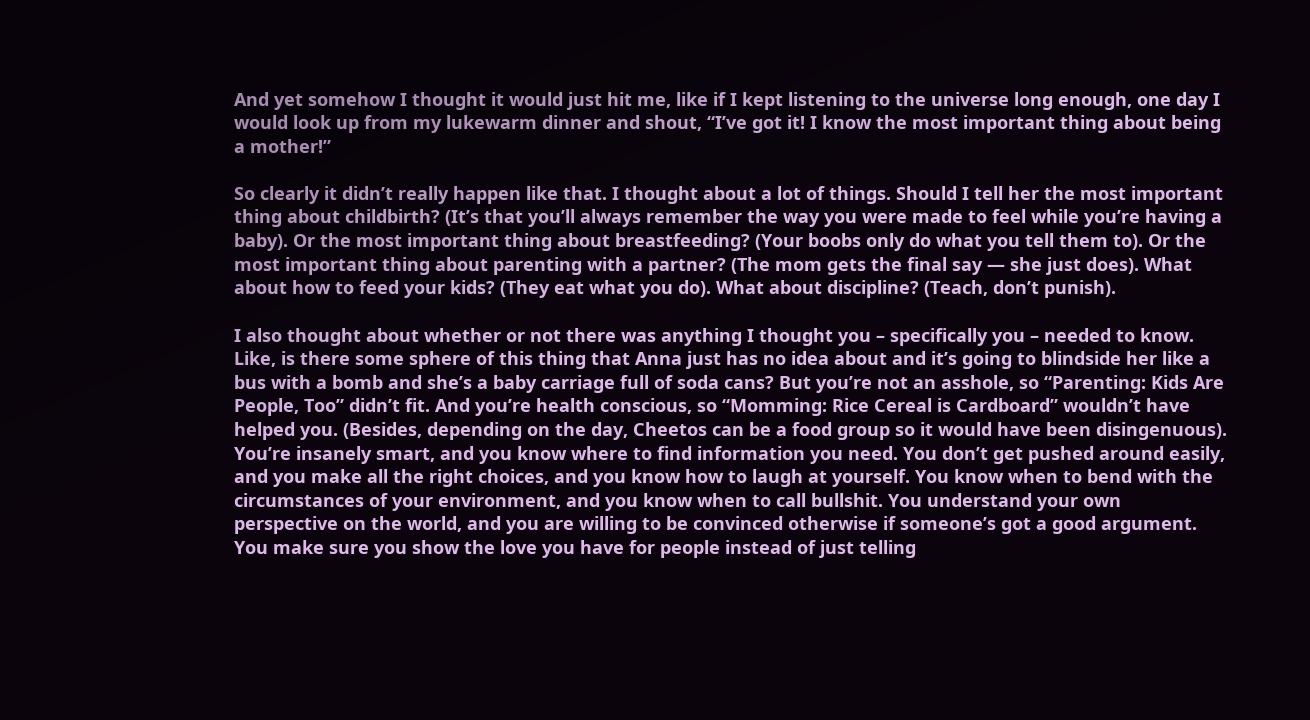And yet somehow I thought it would just hit me, like if I kept listening to the universe long enough, one day I would look up from my lukewarm dinner and shout, “I’ve got it! I know the most important thing about being a mother!”

So clearly it didn’t really happen like that. I thought about a lot of things. Should I tell her the most important thing about childbirth? (It’s that you’ll always remember the way you were made to feel while you’re having a baby). Or the most important thing about breastfeeding? (Your boobs only do what you tell them to). Or the most important thing about parenting with a partner? (The mom gets the final say — she just does). What about how to feed your kids? (They eat what you do). What about discipline? (Teach, don’t punish).

I also thought about whether or not there was anything I thought you – specifically you – needed to know. Like, is there some sphere of this thing that Anna just has no idea about and it’s going to blindside her like a bus with a bomb and she’s a baby carriage full of soda cans? But you’re not an asshole, so “Parenting: Kids Are People, Too” didn’t fit. And you’re health conscious, so “Momming: Rice Cereal is Cardboard” wouldn’t have helped you. (Besides, depending on the day, Cheetos can be a food group so it would have been disingenuous). You’re insanely smart, and you know where to find information you need. You don’t get pushed around easily, and you make all the right choices, and you know how to laugh at yourself. You know when to bend with the circumstances of your environment, and you know when to call bullshit. You understand your own perspective on the world, and you are willing to be convinced otherwise if someone’s got a good argument. You make sure you show the love you have for people instead of just telling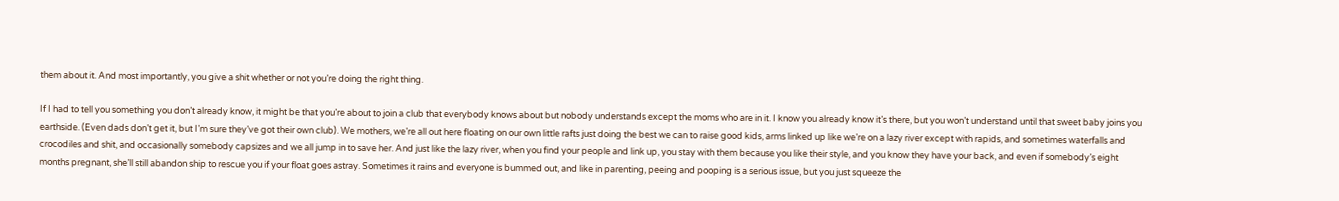them about it. And most importantly, you give a shit whether or not you’re doing the right thing.

If I had to tell you something you don’t already know, it might be that you’re about to join a club that everybody knows about but nobody understands except the moms who are in it. I know you already know it’s there, but you won’t understand until that sweet baby joins you earthside. (Even dads don’t get it, but I’m sure they’ve got their own club). We mothers, we’re all out here floating on our own little rafts just doing the best we can to raise good kids, arms linked up like we’re on a lazy river except with rapids, and sometimes waterfalls and crocodiles and shit, and occasionally somebody capsizes and we all jump in to save her. And just like the lazy river, when you find your people and link up, you stay with them because you like their style, and you know they have your back, and even if somebody’s eight months pregnant, she’ll still abandon ship to rescue you if your float goes astray. Sometimes it rains and everyone is bummed out, and like in parenting, peeing and pooping is a serious issue, but you just squeeze the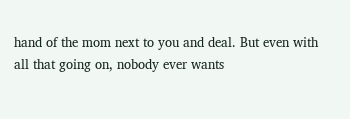hand of the mom next to you and deal. But even with all that going on, nobody ever wants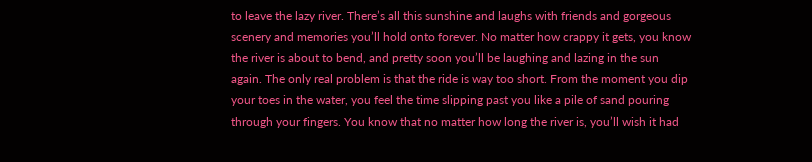to leave the lazy river. There’s all this sunshine and laughs with friends and gorgeous scenery and memories you’ll hold onto forever. No matter how crappy it gets, you know the river is about to bend, and pretty soon you’ll be laughing and lazing in the sun again. The only real problem is that the ride is way too short. From the moment you dip your toes in the water, you feel the time slipping past you like a pile of sand pouring through your fingers. You know that no matter how long the river is, you’ll wish it had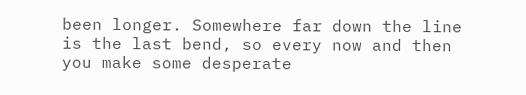been longer. Somewhere far down the line is the last bend, so every now and then you make some desperate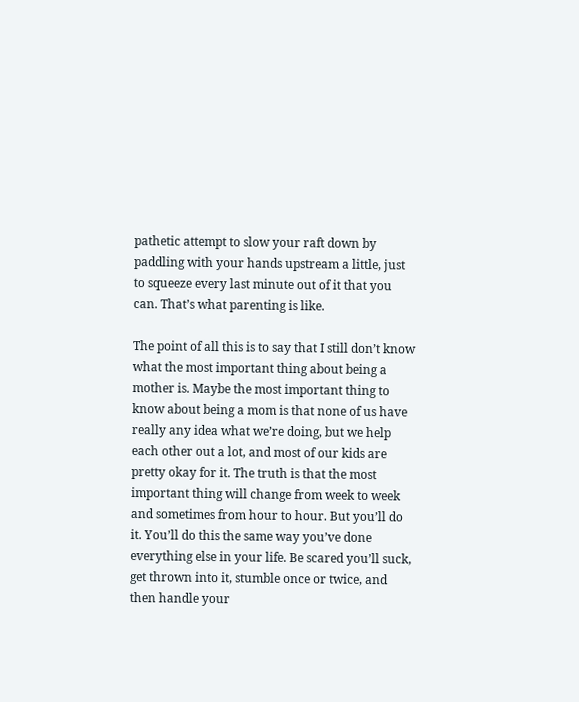pathetic attempt to slow your raft down by paddling with your hands upstream a little, just to squeeze every last minute out of it that you can. That’s what parenting is like.

The point of all this is to say that I still don’t know what the most important thing about being a mother is. Maybe the most important thing to know about being a mom is that none of us have really any idea what we’re doing, but we help each other out a lot, and most of our kids are pretty okay for it. The truth is that the most important thing will change from week to week and sometimes from hour to hour. But you’ll do it. You’ll do this the same way you’ve done everything else in your life. Be scared you’ll suck, get thrown into it, stumble once or twice, and then handle your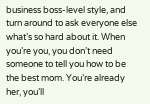business boss-level style, and turn around to ask everyone else what’s so hard about it. When you’re you, you don’t need someone to tell you how to be the best mom. You’re already her, you’ll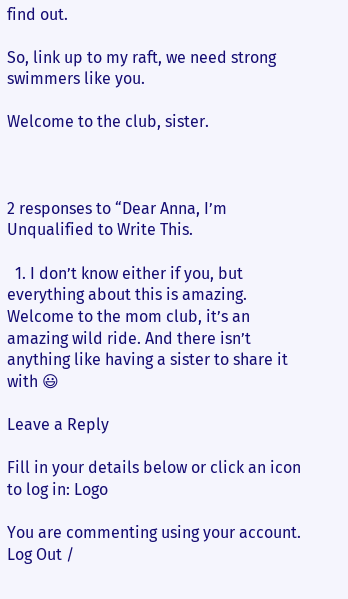find out.

So, link up to my raft, we need strong swimmers like you.

Welcome to the club, sister.



2 responses to “Dear Anna, I’m Unqualified to Write This.

  1. I don’t know either if you, but everything about this is amazing. Welcome to the mom club, it’s an amazing wild ride. And there isn’t anything like having a sister to share it with 😃

Leave a Reply

Fill in your details below or click an icon to log in: Logo

You are commenting using your account. Log Out /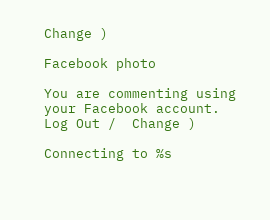Change )

Facebook photo

You are commenting using your Facebook account. Log Out /  Change )

Connecting to %s